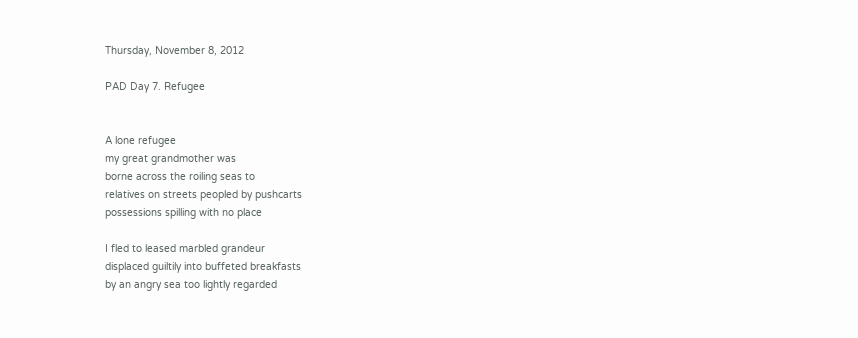Thursday, November 8, 2012

PAD Day 7. Refugee


A lone refugee
my great grandmother was
borne across the roiling seas to
relatives on streets peopled by pushcarts
possessions spilling with no place

I fled to leased marbled grandeur
displaced guiltily into buffeted breakfasts
by an angry sea too lightly regarded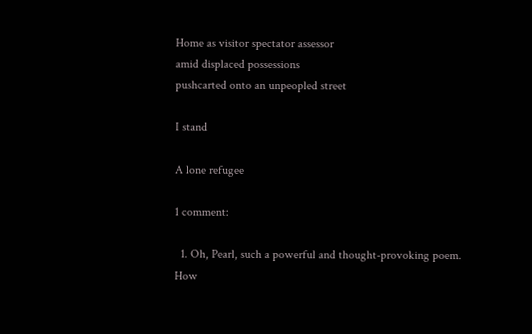Home as visitor spectator assessor
amid displaced possessions
pushcarted onto an unpeopled street

I stand

A lone refugee

1 comment:

  1. Oh, Pearl, such a powerful and thought-provoking poem. How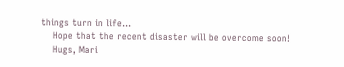things turn in life...
    Hope that the recent disaster will be overcome soon!
    Hugs, Mari